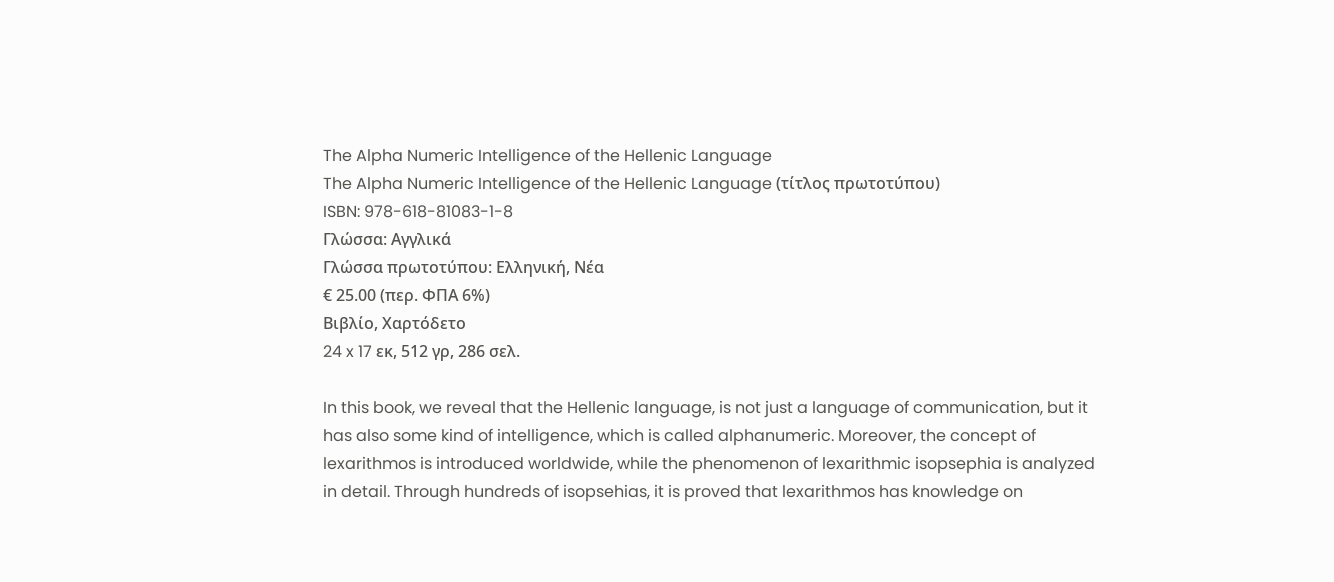The Alpha Numeric Intelligence of the Hellenic Language
The Alpha Numeric Intelligence of the Hellenic Language (τίτλος πρωτοτύπου)
ISBN: 978-618-81083-1-8
Γλώσσα: Αγγλικά
Γλώσσα πρωτοτύπου: Ελληνική, Νέα
€ 25.00 (περ. ΦΠΑ 6%)
Βιβλίο, Χαρτόδετο
24 x 17 εκ, 512 γρ, 286 σελ.

In this book, we reveal that the Hellenic language, is not just a language of communication, but it has also some kind of intelligence, which is called alphanumeric. Moreover, the concept of lexarithmos is introduced worldwide, while the phenomenon of lexarithmic isopsephia is analyzed in detail. Through hundreds of isopsehias, it is proved that lexarithmos has knowledge on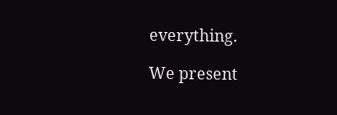everything.

We present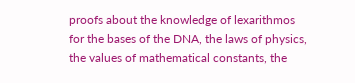proofs about the knowledge of lexarithmos for the bases of the DNA, the laws of physics, the values of mathematical constants, the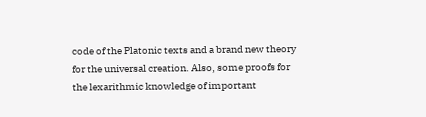code of the Platonic texts and a brand new theory for the universal creation. Also, some proofs for the lexarithmic knowledge of important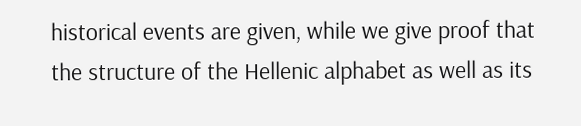historical events are given, while we give proof that the structure of the Hellenic alphabet as well as its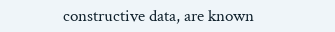constructive data, are known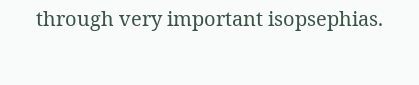through very important isopsephias.